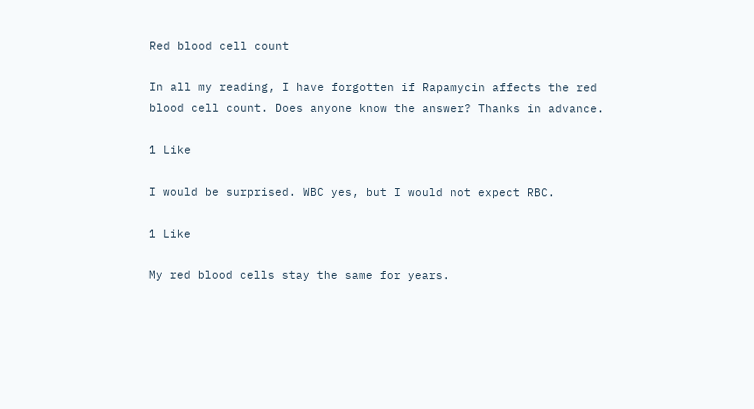Red blood cell count

In all my reading, I have forgotten if Rapamycin affects the red blood cell count. Does anyone know the answer? Thanks in advance.

1 Like

I would be surprised. WBC yes, but I would not expect RBC.

1 Like

My red blood cells stay the same for years.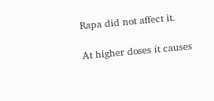Rapa did not affect it.

At higher doses it causes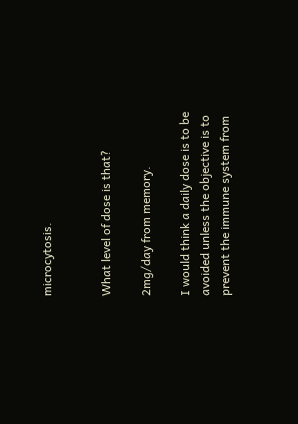microcytosis.


What level of dose is that?

2mg/day from memory.

I would think a daily dose is to be avoided unless the objective is to prevent the immune system from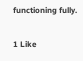functioning fully.

1 Like